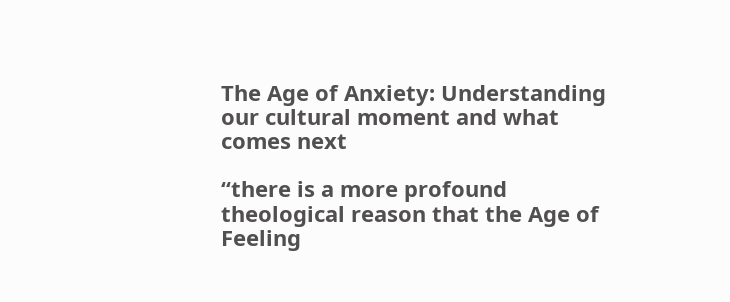The Age of Anxiety: Understanding our cultural moment and what comes next

“there is a more profound theological reason that the Age of Feeling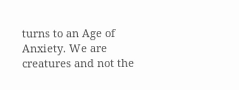turns to an Age of Anxiety. We are creatures and not the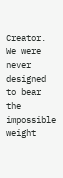Creator. We were never designed to bear the impossible weight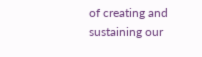of creating and sustaining our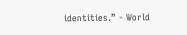identities.” - World